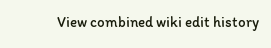View combined wiki edit history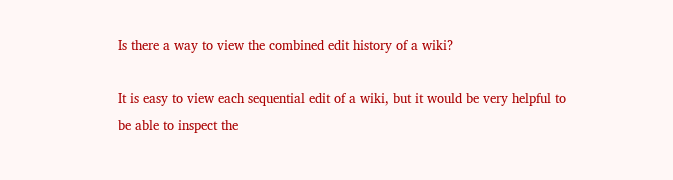Is there a way to view the combined edit history of a wiki?

It is easy to view each sequential edit of a wiki, but it would be very helpful to be able to inspect the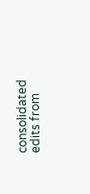consolidated edits from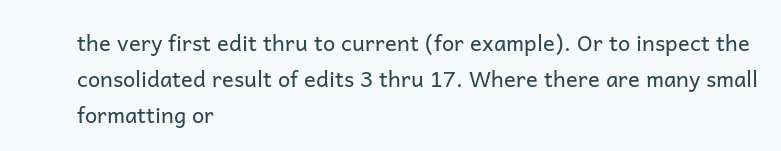the very first edit thru to current (for example). Or to inspect the consolidated result of edits 3 thru 17. Where there are many small formatting or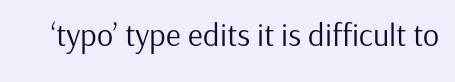‘typo’ type edits it is difficult to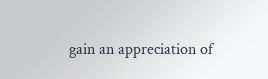gain an appreciation of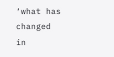‘what has changed in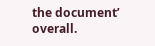the document’ overall.